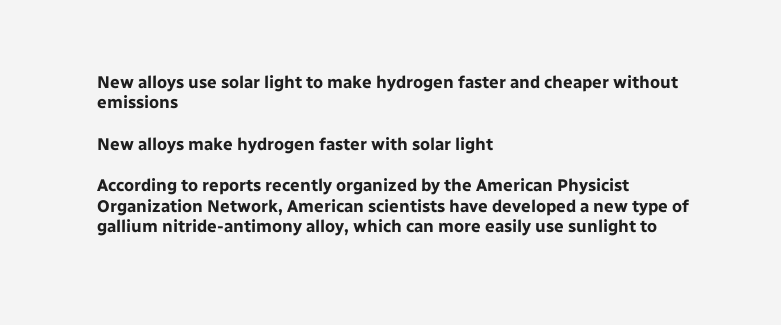New alloys use solar light to make hydrogen faster and cheaper without emissions

New alloys make hydrogen faster with solar light

According to reports recently organized by the American Physicist Organization Network, American scientists have developed a new type of gallium nitride-antimony alloy, which can more easily use sunlight to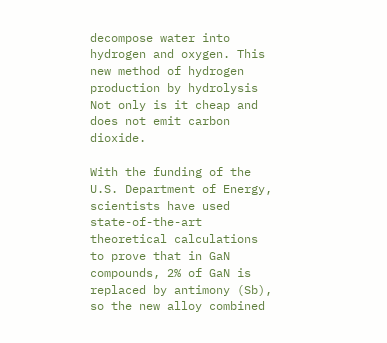decompose water into hydrogen and oxygen. This new method of hydrogen production by hydrolysis Not only is it cheap and does not emit carbon dioxide.

With the funding of the U.S. Department of Energy, scientists have used state-of-the-art theoretical calculations to prove that in GaN compounds, 2% of GaN is replaced by antimony (Sb), so the new alloy combined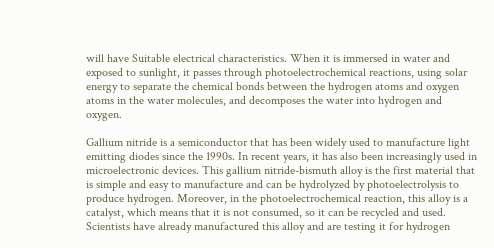will have Suitable electrical characteristics. When it is immersed in water and exposed to sunlight, it passes through photoelectrochemical reactions, using solar energy to separate the chemical bonds between the hydrogen atoms and oxygen atoms in the water molecules, and decomposes the water into hydrogen and oxygen.

Gallium nitride is a semiconductor that has been widely used to manufacture light emitting diodes since the 1990s. In recent years, it has also been increasingly used in microelectronic devices. This gallium nitride-bismuth alloy is the first material that is simple and easy to manufacture and can be hydrolyzed by photoelectrolysis to produce hydrogen. Moreover, in the photoelectrochemical reaction, this alloy is a catalyst, which means that it is not consumed, so it can be recycled and used. Scientists have already manufactured this alloy and are testing it for hydrogen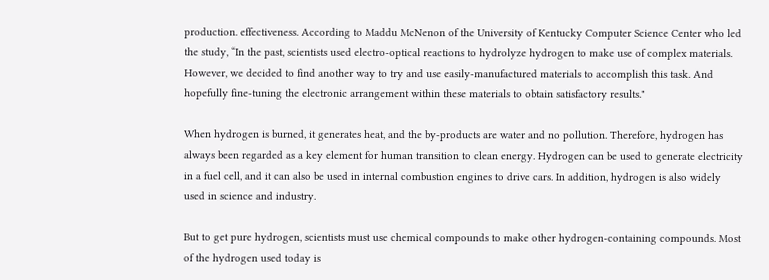production. effectiveness. According to Maddu McNenon of the University of Kentucky Computer Science Center who led the study, “In the past, scientists used electro-optical reactions to hydrolyze hydrogen to make use of complex materials. However, we decided to find another way to try and use easily-manufactured materials to accomplish this task. And hopefully fine-tuning the electronic arrangement within these materials to obtain satisfactory results."

When hydrogen is burned, it generates heat, and the by-products are water and no pollution. Therefore, hydrogen has always been regarded as a key element for human transition to clean energy. Hydrogen can be used to generate electricity in a fuel cell, and it can also be used in internal combustion engines to drive cars. In addition, hydrogen is also widely used in science and industry.

But to get pure hydrogen, scientists must use chemical compounds to make other hydrogen-containing compounds. Most of the hydrogen used today is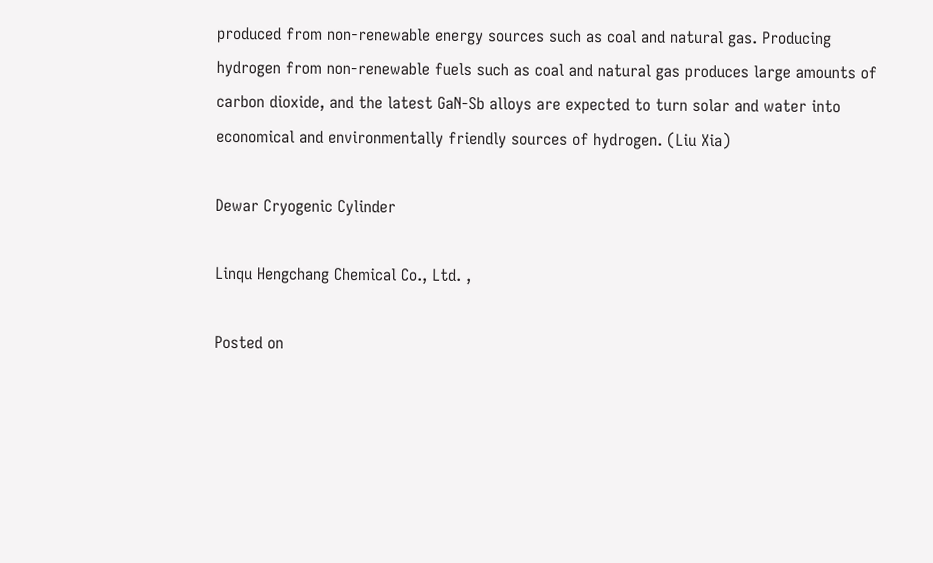produced from non-renewable energy sources such as coal and natural gas. Producing hydrogen from non-renewable fuels such as coal and natural gas produces large amounts of carbon dioxide, and the latest GaN-Sb alloys are expected to turn solar and water into economical and environmentally friendly sources of hydrogen. (Liu Xia)

Dewar Cryogenic Cylinder

Linqu Hengchang Chemical Co., Ltd. ,

Posted on